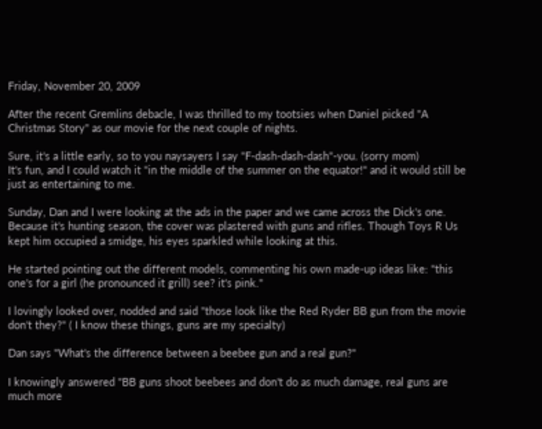Friday, November 20, 2009

After the recent Gremlins debacle, I was thrilled to my tootsies when Daniel picked "A Christmas Story" as our movie for the next couple of nights.

Sure, it's a little early, so to you naysayers I say "F-dash-dash-dash"-you. (sorry mom)
It's fun, and I could watch it "in the middle of the summer on the equator!" and it would still be just as entertaining to me.

Sunday, Dan and I were looking at the ads in the paper and we came across the Dick's one. Because it's hunting season, the cover was plastered with guns and rifles. Though Toys R Us kept him occupied a smidge, his eyes sparkled while looking at this.

He started pointing out the different models, commenting his own made-up ideas like: "this one's for a girl (he pronounced it grill) see? it's pink."

I lovingly looked over, nodded and said "those look like the Red Ryder BB gun from the movie don't they?" ( I know these things, guns are my specialty)

Dan says "What's the difference between a beebee gun and a real gun?"

I knowingly answered "BB guns shoot beebees and don't do as much damage, real guns are much more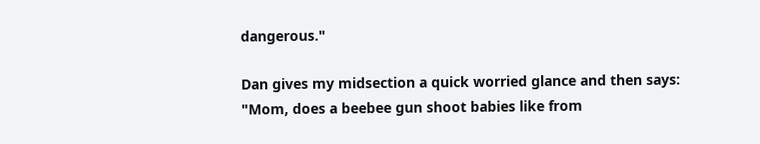dangerous."

Dan gives my midsection a quick worried glance and then says:
"Mom, does a beebee gun shoot babies like from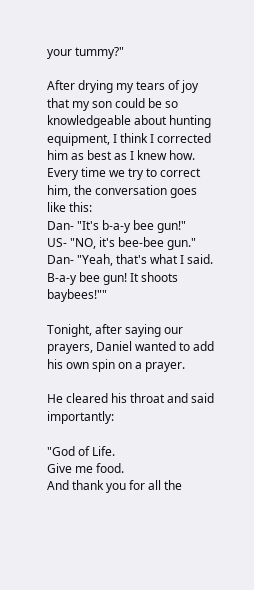your tummy?"

After drying my tears of joy that my son could be so knowledgeable about hunting equipment, I think I corrected him as best as I knew how.
Every time we try to correct him, the conversation goes like this:
Dan- "It's b-a-y bee gun!"
US- "NO, it's bee-bee gun."
Dan- "Yeah, that's what I said. B-a-y bee gun! It shoots baybees!""

Tonight, after saying our prayers, Daniel wanted to add his own spin on a prayer.

He cleared his throat and said importantly:

"God of Life.
Give me food.
And thank you for all the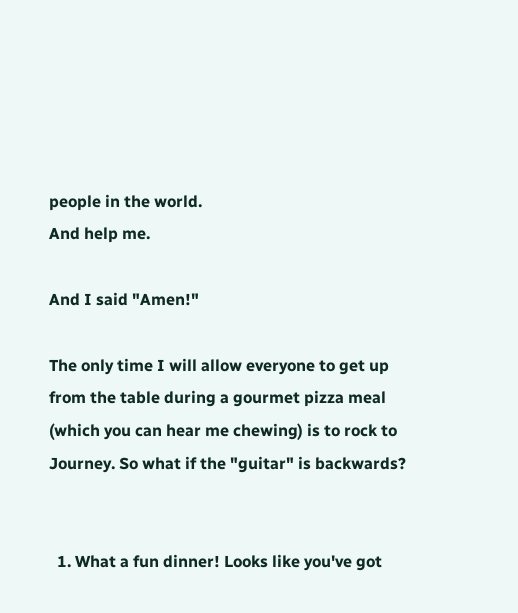people in the world.
And help me.

And I said "Amen!"

The only time I will allow everyone to get up from the table during a gourmet pizza meal (which you can hear me chewing) is to rock to Journey. So what if the "guitar" is backwards?


  1. What a fun dinner! Looks like you've got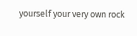yourself your very own rock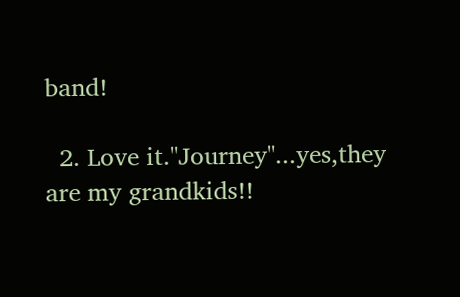band!

  2. Love it."Journey"...yes,they are my grandkids!!